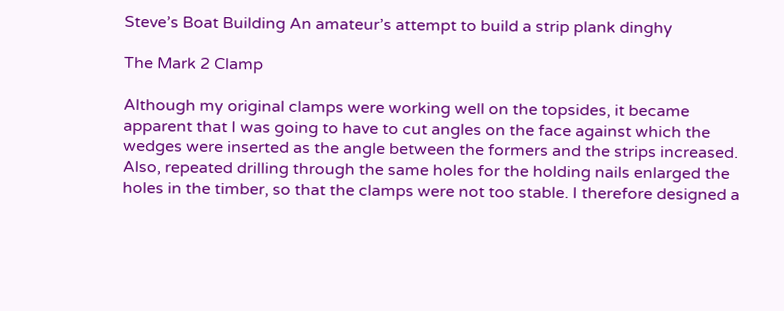Steve’s Boat Building An amateur’s attempt to build a strip plank dinghy

The Mark 2 Clamp

Although my original clamps were working well on the topsides, it became apparent that I was going to have to cut angles on the face against which the wedges were inserted as the angle between the formers and the strips increased. Also, repeated drilling through the same holes for the holding nails enlarged the holes in the timber, so that the clamps were not too stable. I therefore designed a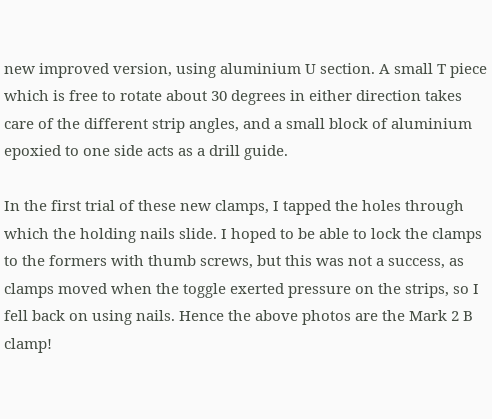new improved version, using aluminium U section. A small T piece which is free to rotate about 30 degrees in either direction takes care of the different strip angles, and a small block of aluminium epoxied to one side acts as a drill guide.

In the first trial of these new clamps, I tapped the holes through which the holding nails slide. I hoped to be able to lock the clamps to the formers with thumb screws, but this was not a success, as clamps moved when the toggle exerted pressure on the strips, so I fell back on using nails. Hence the above photos are the Mark 2 B clamp!